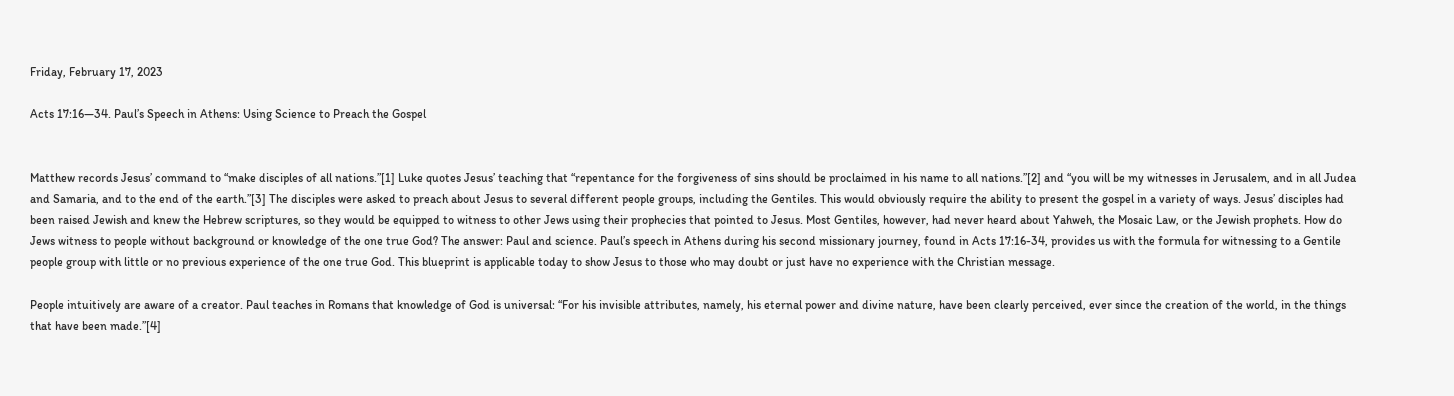Friday, February 17, 2023

Acts 17:16—34. Paul’s Speech in Athens: Using Science to Preach the Gospel


Matthew records Jesus’ command to “make disciples of all nations.”[1] Luke quotes Jesus’ teaching that “repentance for the forgiveness of sins should be proclaimed in his name to all nations.”[2] and “you will be my witnesses in Jerusalem, and in all Judea and Samaria, and to the end of the earth.”[3] The disciples were asked to preach about Jesus to several different people groups, including the Gentiles. This would obviously require the ability to present the gospel in a variety of ways. Jesus’ disciples had been raised Jewish and knew the Hebrew scriptures, so they would be equipped to witness to other Jews using their prophecies that pointed to Jesus. Most Gentiles, however, had never heard about Yahweh, the Mosaic Law, or the Jewish prophets. How do Jews witness to people without background or knowledge of the one true God? The answer: Paul and science. Paul’s speech in Athens during his second missionary journey, found in Acts 17:16-34, provides us with the formula for witnessing to a Gentile people group with little or no previous experience of the one true God. This blueprint is applicable today to show Jesus to those who may doubt or just have no experience with the Christian message.

People intuitively are aware of a creator. Paul teaches in Romans that knowledge of God is universal: “For his invisible attributes, namely, his eternal power and divine nature, have been clearly perceived, ever since the creation of the world, in the things that have been made.”[4]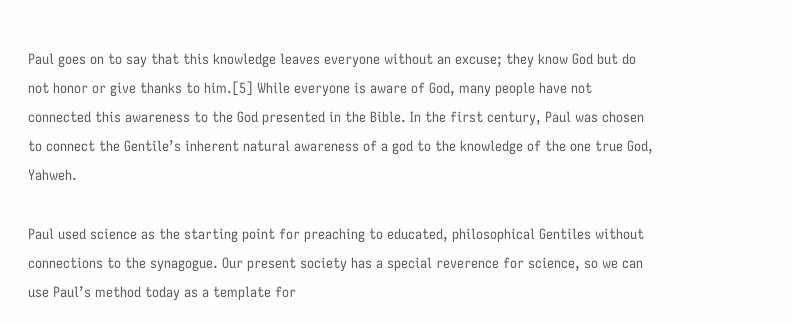Paul goes on to say that this knowledge leaves everyone without an excuse; they know God but do not honor or give thanks to him.[5] While everyone is aware of God, many people have not connected this awareness to the God presented in the Bible. In the first century, Paul was chosen to connect the Gentile’s inherent natural awareness of a god to the knowledge of the one true God, Yahweh.

Paul used science as the starting point for preaching to educated, philosophical Gentiles without connections to the synagogue. Our present society has a special reverence for science, so we can use Paul’s method today as a template for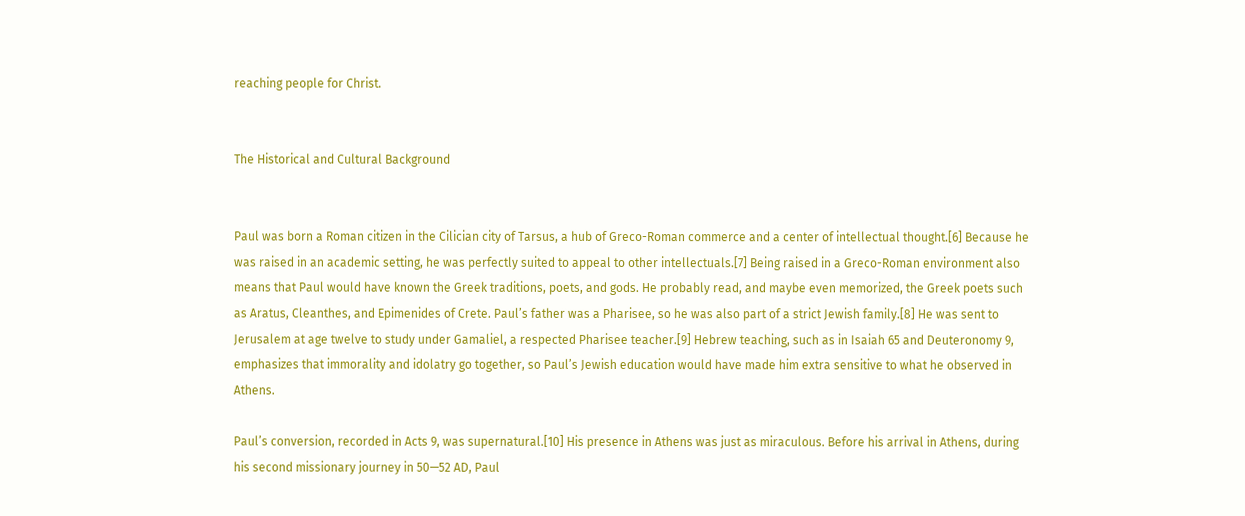reaching people for Christ.


The Historical and Cultural Background


Paul was born a Roman citizen in the Cilician city of Tarsus, a hub of Greco-Roman commerce and a center of intellectual thought.[6] Because he was raised in an academic setting, he was perfectly suited to appeal to other intellectuals.[7] Being raised in a Greco-Roman environment also means that Paul would have known the Greek traditions, poets, and gods. He probably read, and maybe even memorized, the Greek poets such as Aratus, Cleanthes, and Epimenides of Crete. Paul’s father was a Pharisee, so he was also part of a strict Jewish family.[8] He was sent to Jerusalem at age twelve to study under Gamaliel, a respected Pharisee teacher.[9] Hebrew teaching, such as in Isaiah 65 and Deuteronomy 9, emphasizes that immorality and idolatry go together, so Paul’s Jewish education would have made him extra sensitive to what he observed in Athens.

Paul’s conversion, recorded in Acts 9, was supernatural.[10] His presence in Athens was just as miraculous. Before his arrival in Athens, during his second missionary journey in 50—52 AD, Paul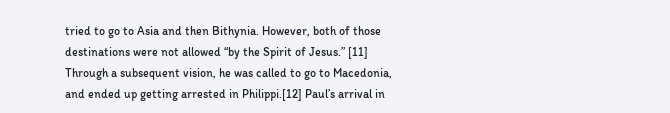tried to go to Asia and then Bithynia. However, both of those destinations were not allowed “by the Spirit of Jesus.” [11] Through a subsequent vision, he was called to go to Macedonia, and ended up getting arrested in Philippi.[12] Paul’s arrival in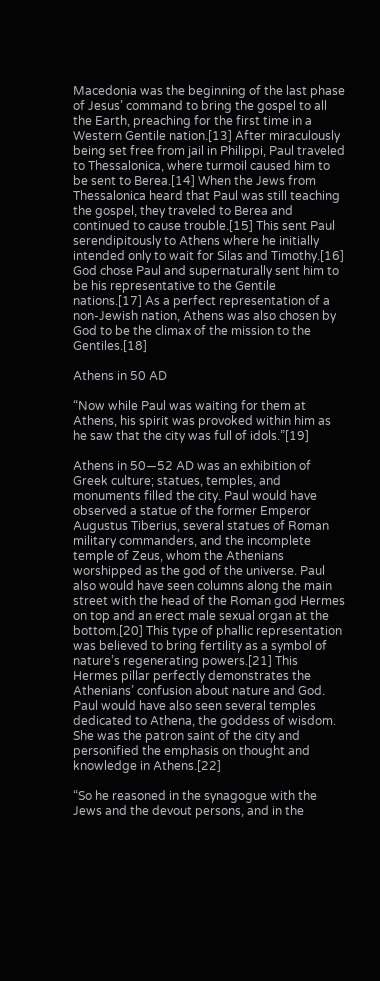Macedonia was the beginning of the last phase of Jesus’ command to bring the gospel to all the Earth, preaching for the first time in a Western Gentile nation.[13] After miraculously being set free from jail in Philippi, Paul traveled to Thessalonica, where turmoil caused him to be sent to Berea.[14] When the Jews from Thessalonica heard that Paul was still teaching the gospel, they traveled to Berea and continued to cause trouble.[15] This sent Paul serendipitously to Athens where he initially intended only to wait for Silas and Timothy.[16] God chose Paul and supernaturally sent him to be his representative to the Gentile nations.[17] As a perfect representation of a non-Jewish nation, Athens was also chosen by God to be the climax of the mission to the Gentiles.[18]

Athens in 50 AD

“Now while Paul was waiting for them at Athens, his spirit was provoked within him as he saw that the city was full of idols.”[19]

Athens in 50—52 AD was an exhibition of Greek culture; statues, temples, and monuments filled the city. Paul would have observed a statue of the former Emperor Augustus Tiberius, several statues of Roman military commanders, and the incomplete temple of Zeus, whom the Athenians worshipped as the god of the universe. Paul also would have seen columns along the main street with the head of the Roman god Hermes on top and an erect male sexual organ at the bottom.[20] This type of phallic representation was believed to bring fertility as a symbol of nature’s regenerating powers.[21] This Hermes pillar perfectly demonstrates the Athenians’ confusion about nature and God. Paul would have also seen several temples dedicated to Athena, the goddess of wisdom. She was the patron saint of the city and personified the emphasis on thought and knowledge in Athens.[22]

“So he reasoned in the synagogue with the Jews and the devout persons, and in the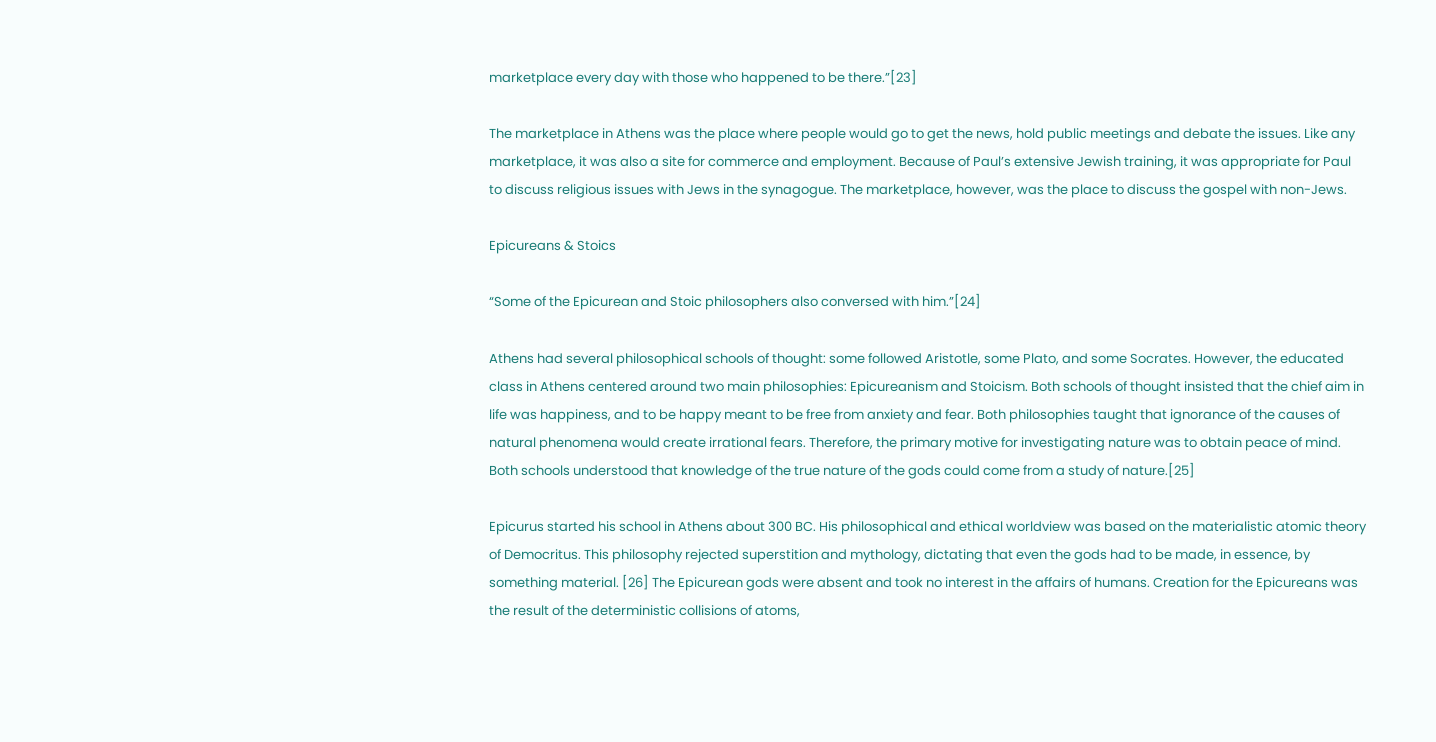marketplace every day with those who happened to be there.”[23]

The marketplace in Athens was the place where people would go to get the news, hold public meetings and debate the issues. Like any marketplace, it was also a site for commerce and employment. Because of Paul’s extensive Jewish training, it was appropriate for Paul to discuss religious issues with Jews in the synagogue. The marketplace, however, was the place to discuss the gospel with non-Jews.

Epicureans & Stoics

“Some of the Epicurean and Stoic philosophers also conversed with him.”[24]

Athens had several philosophical schools of thought: some followed Aristotle, some Plato, and some Socrates. However, the educated class in Athens centered around two main philosophies: Epicureanism and Stoicism. Both schools of thought insisted that the chief aim in life was happiness, and to be happy meant to be free from anxiety and fear. Both philosophies taught that ignorance of the causes of natural phenomena would create irrational fears. Therefore, the primary motive for investigating nature was to obtain peace of mind. Both schools understood that knowledge of the true nature of the gods could come from a study of nature.[25]

Epicurus started his school in Athens about 300 BC. His philosophical and ethical worldview was based on the materialistic atomic theory of Democritus. This philosophy rejected superstition and mythology, dictating that even the gods had to be made, in essence, by something material. [26] The Epicurean gods were absent and took no interest in the affairs of humans. Creation for the Epicureans was the result of the deterministic collisions of atoms,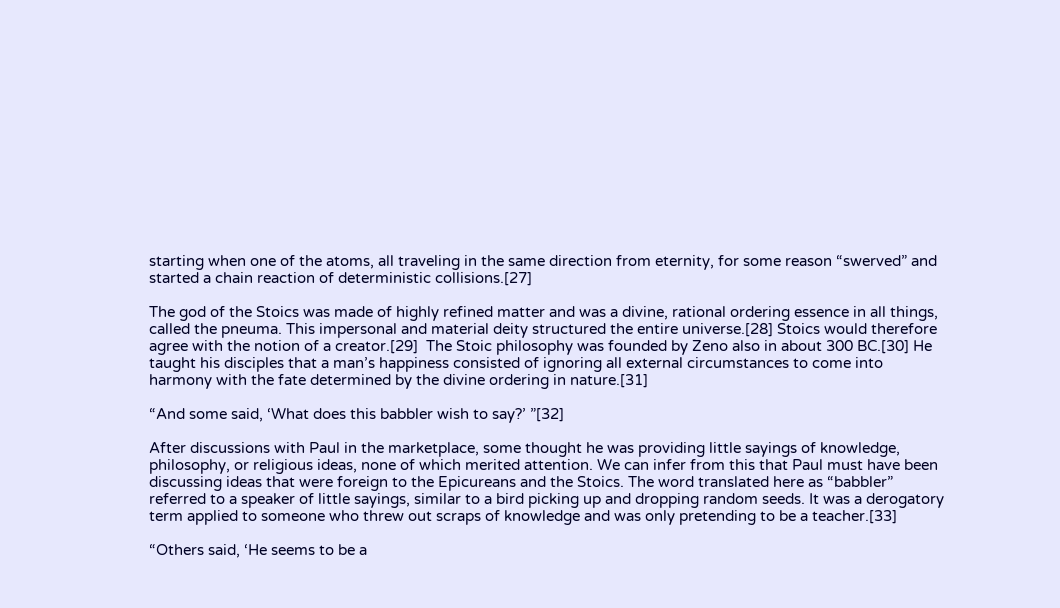starting when one of the atoms, all traveling in the same direction from eternity, for some reason “swerved” and started a chain reaction of deterministic collisions.[27]

The god of the Stoics was made of highly refined matter and was a divine, rational ordering essence in all things, called the pneuma. This impersonal and material deity structured the entire universe.[28] Stoics would therefore agree with the notion of a creator.[29]  The Stoic philosophy was founded by Zeno also in about 300 BC.[30] He taught his disciples that a man’s happiness consisted of ignoring all external circumstances to come into harmony with the fate determined by the divine ordering in nature.[31]

“And some said, ‘What does this babbler wish to say?’ ”[32]

After discussions with Paul in the marketplace, some thought he was providing little sayings of knowledge, philosophy, or religious ideas, none of which merited attention. We can infer from this that Paul must have been discussing ideas that were foreign to the Epicureans and the Stoics. The word translated here as “babbler” referred to a speaker of little sayings, similar to a bird picking up and dropping random seeds. It was a derogatory term applied to someone who threw out scraps of knowledge and was only pretending to be a teacher.[33]

“Others said, ‘He seems to be a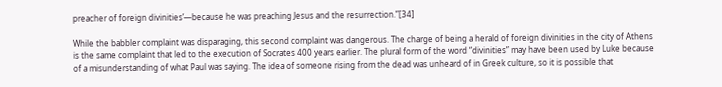preacher of foreign divinities’—because he was preaching Jesus and the resurrection.”[34]

While the babbler complaint was disparaging, this second complaint was dangerous. The charge of being a herald of foreign divinities in the city of Athens is the same complaint that led to the execution of Socrates 400 years earlier. The plural form of the word “divinities” may have been used by Luke because of a misunderstanding of what Paul was saying. The idea of someone rising from the dead was unheard of in Greek culture, so it is possible that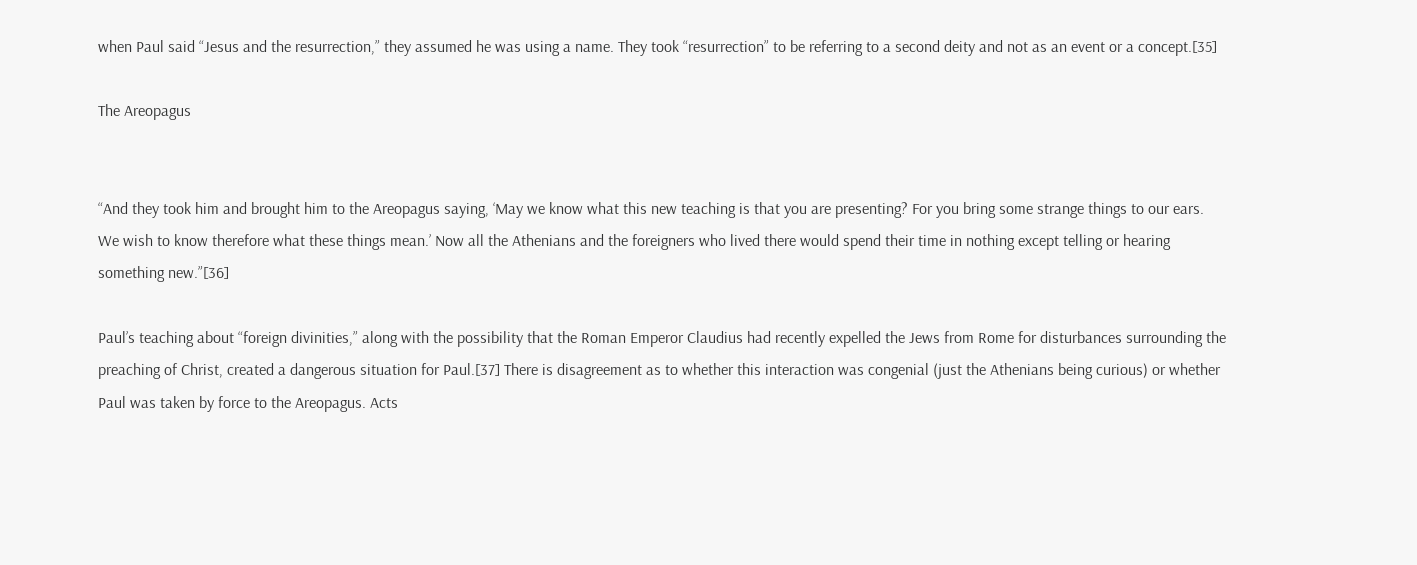when Paul said “Jesus and the resurrection,” they assumed he was using a name. They took “resurrection” to be referring to a second deity and not as an event or a concept.[35]

The Areopagus


“And they took him and brought him to the Areopagus saying, ‘May we know what this new teaching is that you are presenting? For you bring some strange things to our ears. We wish to know therefore what these things mean.’ Now all the Athenians and the foreigners who lived there would spend their time in nothing except telling or hearing something new.”[36]

Paul’s teaching about “foreign divinities,” along with the possibility that the Roman Emperor Claudius had recently expelled the Jews from Rome for disturbances surrounding the preaching of Christ, created a dangerous situation for Paul.[37] There is disagreement as to whether this interaction was congenial (just the Athenians being curious) or whether Paul was taken by force to the Areopagus. Acts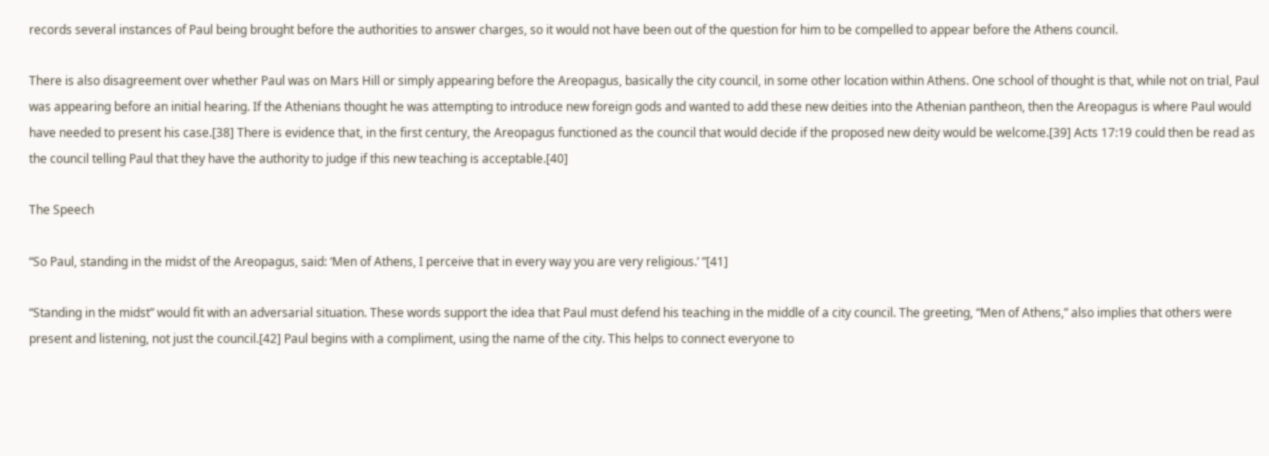records several instances of Paul being brought before the authorities to answer charges, so it would not have been out of the question for him to be compelled to appear before the Athens council.

There is also disagreement over whether Paul was on Mars Hill or simply appearing before the Areopagus, basically the city council, in some other location within Athens. One school of thought is that, while not on trial, Paul was appearing before an initial hearing. If the Athenians thought he was attempting to introduce new foreign gods and wanted to add these new deities into the Athenian pantheon, then the Areopagus is where Paul would have needed to present his case.[38] There is evidence that, in the first century, the Areopagus functioned as the council that would decide if the proposed new deity would be welcome.[39] Acts 17:19 could then be read as the council telling Paul that they have the authority to judge if this new teaching is acceptable.[40]

The Speech

“So Paul, standing in the midst of the Areopagus, said: ‘Men of Athens, I perceive that in every way you are very religious.’ ”[41]

“Standing in the midst” would fit with an adversarial situation. These words support the idea that Paul must defend his teaching in the middle of a city council. The greeting, “Men of Athens,” also implies that others were present and listening, not just the council.[42] Paul begins with a compliment, using the name of the city. This helps to connect everyone to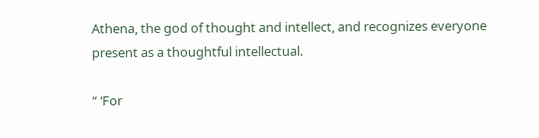Athena, the god of thought and intellect, and recognizes everyone present as a thoughtful intellectual.

“ ‘For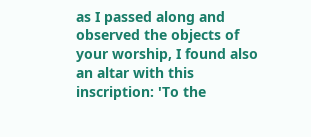as I passed along and observed the objects of your worship, I found also an altar with this inscription: 'To the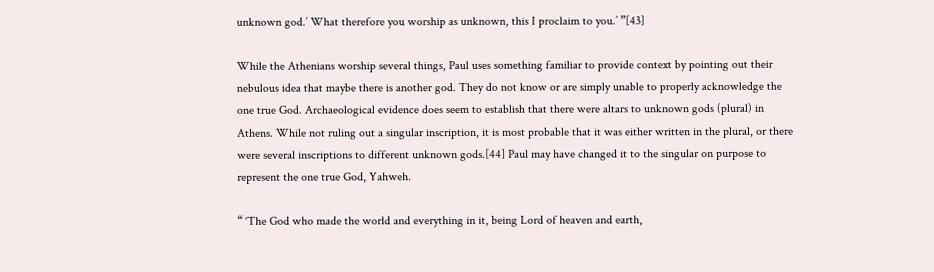unknown god.’ What therefore you worship as unknown, this I proclaim to you.’ ”[43]

While the Athenians worship several things, Paul uses something familiar to provide context by pointing out their nebulous idea that maybe there is another god. They do not know or are simply unable to properly acknowledge the one true God. Archaeological evidence does seem to establish that there were altars to unknown gods (plural) in Athens. While not ruling out a singular inscription, it is most probable that it was either written in the plural, or there were several inscriptions to different unknown gods.[44] Paul may have changed it to the singular on purpose to represent the one true God, Yahweh.

“ ‘The God who made the world and everything in it, being Lord of heaven and earth,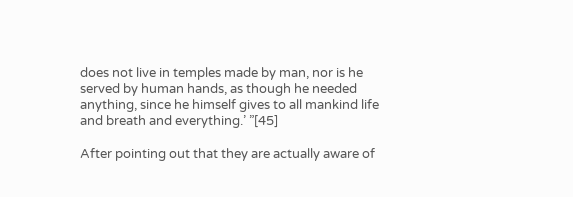does not live in temples made by man, nor is he served by human hands, as though he needed anything, since he himself gives to all mankind life and breath and everything.’ ”[45]

After pointing out that they are actually aware of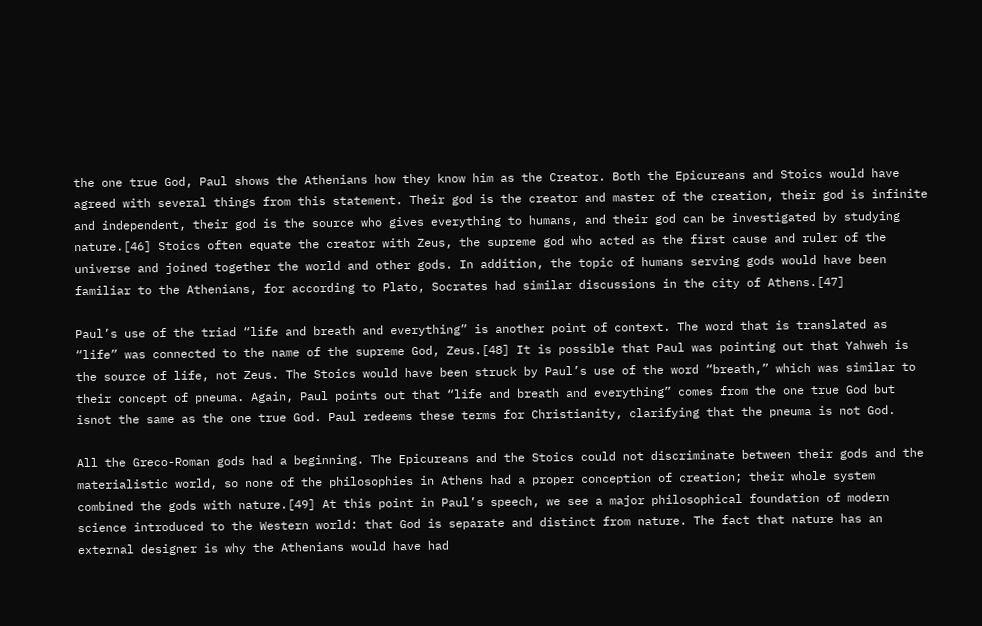the one true God, Paul shows the Athenians how they know him as the Creator. Both the Epicureans and Stoics would have agreed with several things from this statement. Their god is the creator and master of the creation, their god is infinite and independent, their god is the source who gives everything to humans, and their god can be investigated by studying nature.[46] Stoics often equate the creator with Zeus, the supreme god who acted as the first cause and ruler of the universe and joined together the world and other gods. In addition, the topic of humans serving gods would have been familiar to the Athenians, for according to Plato, Socrates had similar discussions in the city of Athens.[47]

Paul’s use of the triad “life and breath and everything” is another point of context. The word that is translated as “life” was connected to the name of the supreme God, Zeus.[48] It is possible that Paul was pointing out that Yahweh is the source of life, not Zeus. The Stoics would have been struck by Paul’s use of the word “breath,” which was similar to their concept of pneuma. Again, Paul points out that “life and breath and everything” comes from the one true God but isnot the same as the one true God. Paul redeems these terms for Christianity, clarifying that the pneuma is not God.

All the Greco-Roman gods had a beginning. The Epicureans and the Stoics could not discriminate between their gods and the materialistic world, so none of the philosophies in Athens had a proper conception of creation; their whole system combined the gods with nature.[49] At this point in Paul’s speech, we see a major philosophical foundation of modern science introduced to the Western world: that God is separate and distinct from nature. The fact that nature has an external designer is why the Athenians would have had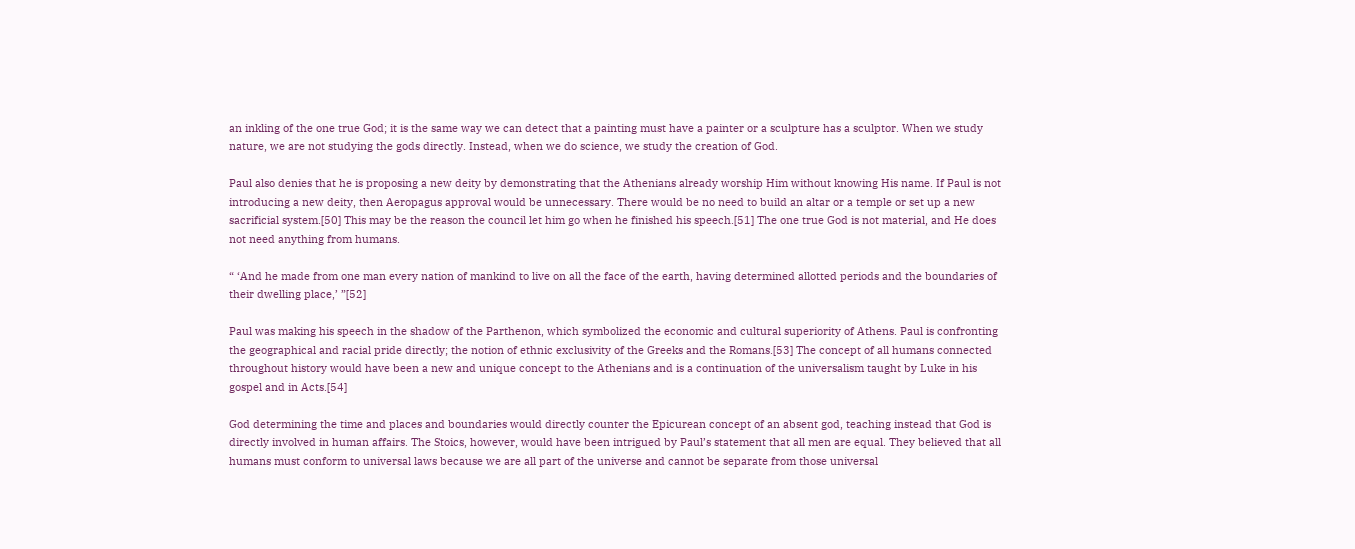an inkling of the one true God; it is the same way we can detect that a painting must have a painter or a sculpture has a sculptor. When we study nature, we are not studying the gods directly. Instead, when we do science, we study the creation of God.

Paul also denies that he is proposing a new deity by demonstrating that the Athenians already worship Him without knowing His name. If Paul is not introducing a new deity, then Aeropagus approval would be unnecessary. There would be no need to build an altar or a temple or set up a new sacrificial system.[50] This may be the reason the council let him go when he finished his speech.[51] The one true God is not material, and He does not need anything from humans.

“ ‘And he made from one man every nation of mankind to live on all the face of the earth, having determined allotted periods and the boundaries of their dwelling place,’ ”[52]

Paul was making his speech in the shadow of the Parthenon, which symbolized the economic and cultural superiority of Athens. Paul is confronting the geographical and racial pride directly; the notion of ethnic exclusivity of the Greeks and the Romans.[53] The concept of all humans connected throughout history would have been a new and unique concept to the Athenians and is a continuation of the universalism taught by Luke in his gospel and in Acts.[54]

God determining the time and places and boundaries would directly counter the Epicurean concept of an absent god, teaching instead that God is directly involved in human affairs. The Stoics, however, would have been intrigued by Paul’s statement that all men are equal. They believed that all humans must conform to universal laws because we are all part of the universe and cannot be separate from those universal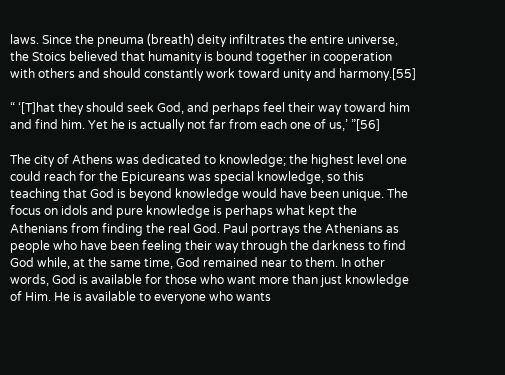laws. Since the pneuma (breath) deity infiltrates the entire universe, the Stoics believed that humanity is bound together in cooperation with others and should constantly work toward unity and harmony.[55]

“ ‘[T]hat they should seek God, and perhaps feel their way toward him and find him. Yet he is actually not far from each one of us,’ ”[56]

The city of Athens was dedicated to knowledge; the highest level one could reach for the Epicureans was special knowledge, so this teaching that God is beyond knowledge would have been unique. The focus on idols and pure knowledge is perhaps what kept the Athenians from finding the real God. Paul portrays the Athenians as people who have been feeling their way through the darkness to find God while, at the same time, God remained near to them. In other words, God is available for those who want more than just knowledge of Him. He is available to everyone who wants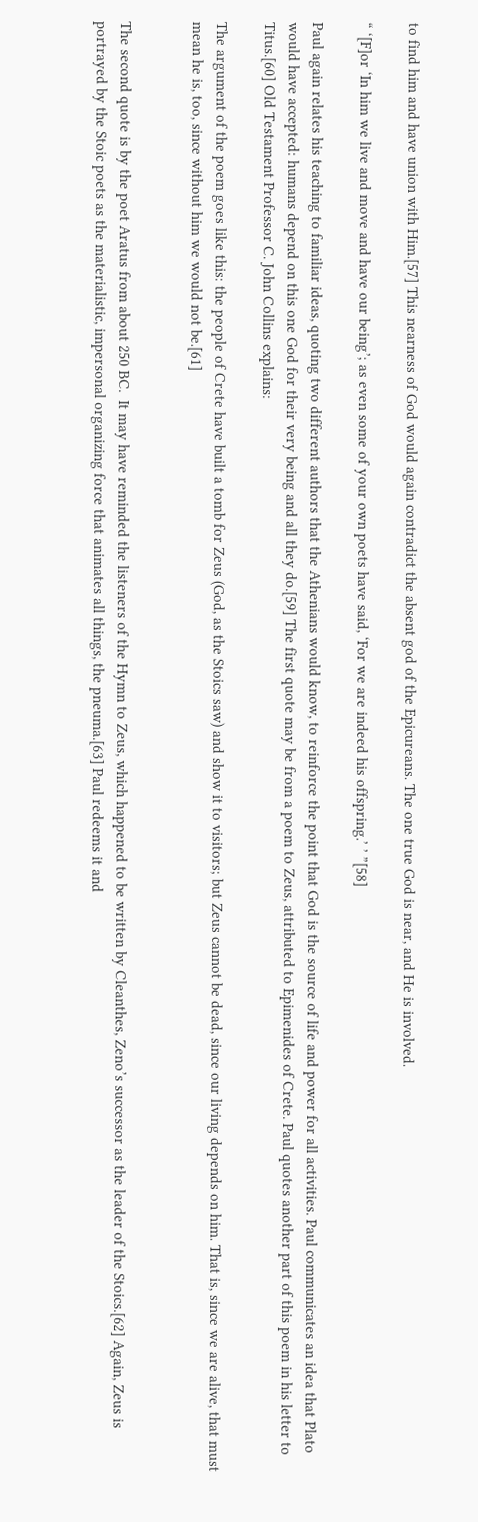to find him and have union with Him.[57] This nearness of God would again contradict the absent god of the Epicureans. The one true God is near, and He is involved.

“ ‘[F]or ‘In him we live and move and have our being’; as even some of your own poets have said, ‘For we are indeed his offspring.’ ’ ”[58]

Paul again relates his teaching to familiar ideas, quoting two different authors that the Athenians would know, to reinforce the point that God is the source of life and power for all activities. Paul communicates an idea that Plato would have accepted: humans depend on this one God for their very being and all they do.[59] The first quote may be from a poem to Zeus, attributed to Epimenides of Crete. Paul quotes another part of this poem in his letter to Titus.[60] Old Testament Professor C. John Collins explains:

The argument of the poem goes like this: the people of Crete have built a tomb for Zeus (God, as the Stoics saw) and show it to visitors; but Zeus cannot be dead, since our living depends on him. That is, since we are alive, that must mean he is, too, since without him we would not be.[61]


The second quote is by the poet Aratus from about 250 BC.  It may have reminded the listeners of the Hymn to Zeus, which happened to be written by Cleanthes, Zeno’s successor as the leader of the Stoics.[62] Again, Zeus is portrayed by the Stoic poets as the materialistic, impersonal organizing force that animates all things, the pneuma.[63] Paul redeems it and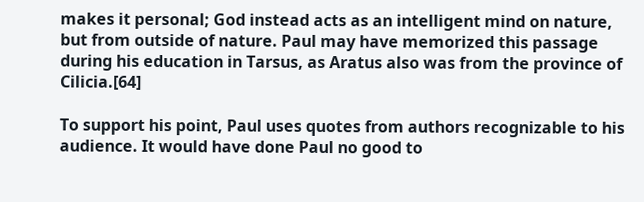makes it personal; God instead acts as an intelligent mind on nature, but from outside of nature. Paul may have memorized this passage during his education in Tarsus, as Aratus also was from the province of Cilicia.[64]

To support his point, Paul uses quotes from authors recognizable to his audience. It would have done Paul no good to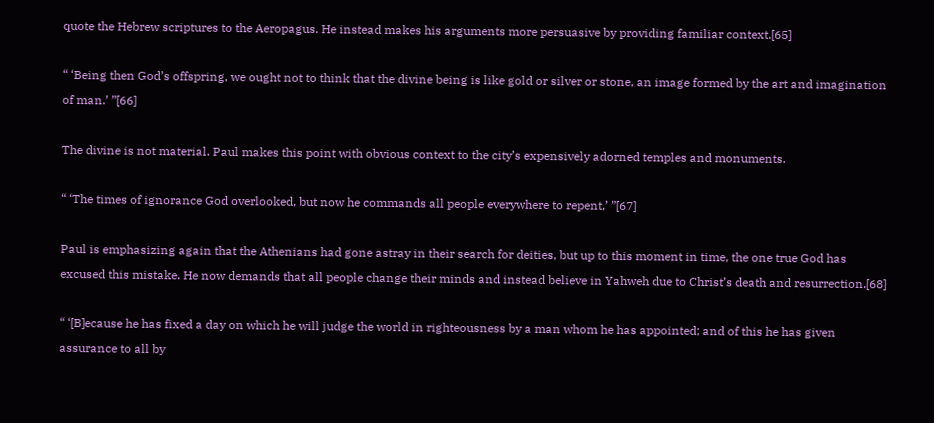quote the Hebrew scriptures to the Aeropagus. He instead makes his arguments more persuasive by providing familiar context.[65]

“ ‘Being then God’s offspring, we ought not to think that the divine being is like gold or silver or stone, an image formed by the art and imagination of man.’ ”[66]

The divine is not material. Paul makes this point with obvious context to the city’s expensively adorned temples and monuments.

“ ‘The times of ignorance God overlooked, but now he commands all people everywhere to repent,’ ”[67]

Paul is emphasizing again that the Athenians had gone astray in their search for deities, but up to this moment in time, the one true God has excused this mistake. He now demands that all people change their minds and instead believe in Yahweh due to Christ’s death and resurrection.[68]

“ ‘[B]ecause he has fixed a day on which he will judge the world in righteousness by a man whom he has appointed; and of this he has given assurance to all by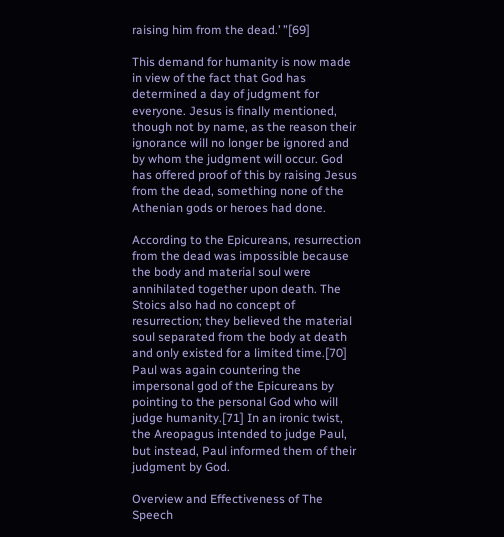raising him from the dead.’ ”[69]

This demand for humanity is now made in view of the fact that God has determined a day of judgment for everyone. Jesus is finally mentioned, though not by name, as the reason their ignorance will no longer be ignored and by whom the judgment will occur. God has offered proof of this by raising Jesus from the dead, something none of the Athenian gods or heroes had done.

According to the Epicureans, resurrection from the dead was impossible because the body and material soul were annihilated together upon death. The Stoics also had no concept of resurrection; they believed the material soul separated from the body at death and only existed for a limited time.[70] Paul was again countering the impersonal god of the Epicureans by pointing to the personal God who will judge humanity.[71] In an ironic twist, the Areopagus intended to judge Paul, but instead, Paul informed them of their judgment by God.

Overview and Effectiveness of The Speech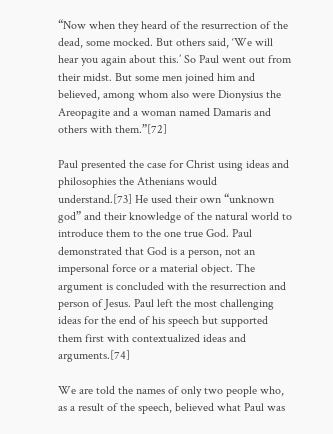“Now when they heard of the resurrection of the dead, some mocked. But others said, ‘We will hear you again about this.’ So Paul went out from their midst. But some men joined him and believed, among whom also were Dionysius the Areopagite and a woman named Damaris and others with them.”[72]

Paul presented the case for Christ using ideas and philosophies the Athenians would understand.[73] He used their own “unknown god” and their knowledge of the natural world to introduce them to the one true God. Paul demonstrated that God is a person, not an impersonal force or a material object. The argument is concluded with the resurrection and person of Jesus. Paul left the most challenging ideas for the end of his speech but supported them first with contextualized ideas and arguments.[74]

We are told the names of only two people who, as a result of the speech, believed what Paul was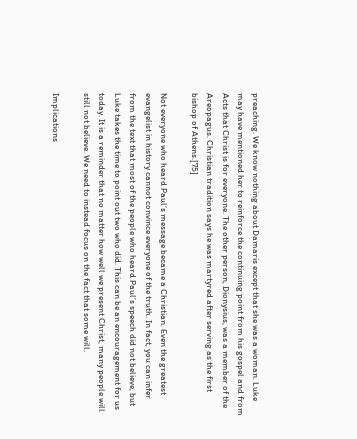preaching. We know nothing about Damaris except that she was a woman. Luke may have mentioned her to reinforce the continuing point from his gospel and from Acts that Christ is for everyone. The other person, Dionysius, was a member of the Areopagus. Christian tradition says he was martyred after serving as the first bishop of Athens.[75]

Not everyone who heard Paul’s message became a Christian. Even the greatest evangelist in history cannot convince everyone of the truth. In fact, you can infer from the text that most of the people who heard Paul’s speech did not believe, but Luke takes the time to point out two who did. This can be an encouragement for us today. It is a reminder that no matter how well we present Christ, many people will still not believe. We need to instead focus on the fact that some will.

Implications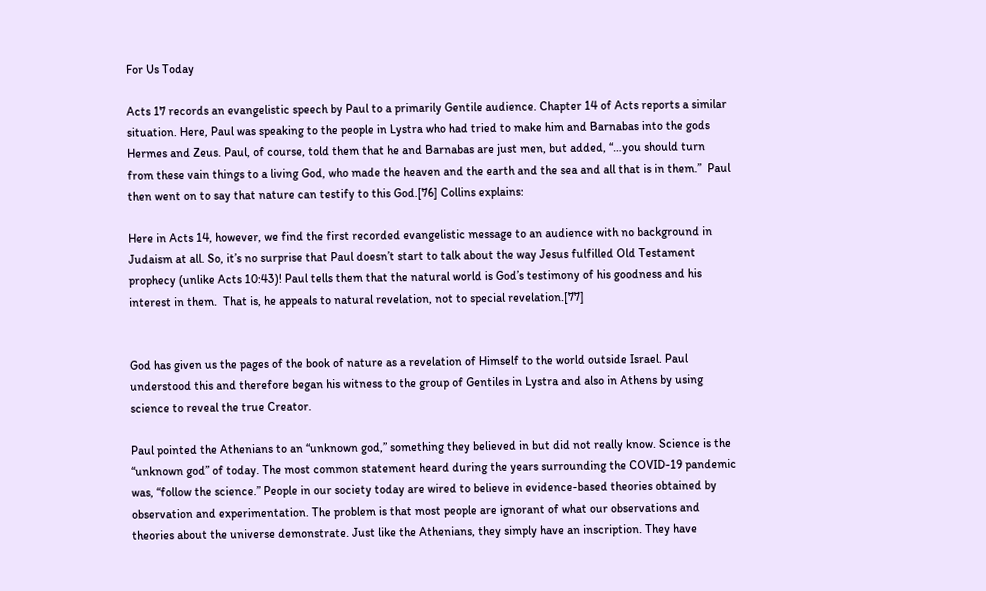For Us Today

Acts 17 records an evangelistic speech by Paul to a primarily Gentile audience. Chapter 14 of Acts reports a similar situation. Here, Paul was speaking to the people in Lystra who had tried to make him and Barnabas into the gods Hermes and Zeus. Paul, of course, told them that he and Barnabas are just men, but added, “…you should turn from these vain things to a living God, who made the heaven and the earth and the sea and all that is in them.”  Paul then went on to say that nature can testify to this God.[76] Collins explains:

Here in Acts 14, however, we find the first recorded evangelistic message to an audience with no background in Judaism at all. So, it’s no surprise that Paul doesn’t start to talk about the way Jesus fulfilled Old Testament prophecy (unlike Acts 10:43)! Paul tells them that the natural world is God’s testimony of his goodness and his interest in them.  That is, he appeals to natural revelation, not to special revelation.[77]


God has given us the pages of the book of nature as a revelation of Himself to the world outside Israel. Paul understood this and therefore began his witness to the group of Gentiles in Lystra and also in Athens by using science to reveal the true Creator.

Paul pointed the Athenians to an “unknown god,” something they believed in but did not really know. Science is the “unknown god” of today. The most common statement heard during the years surrounding the COVID-19 pandemic was, “follow the science.” People in our society today are wired to believe in evidence-based theories obtained by observation and experimentation. The problem is that most people are ignorant of what our observations and theories about the universe demonstrate. Just like the Athenians, they simply have an inscription. They have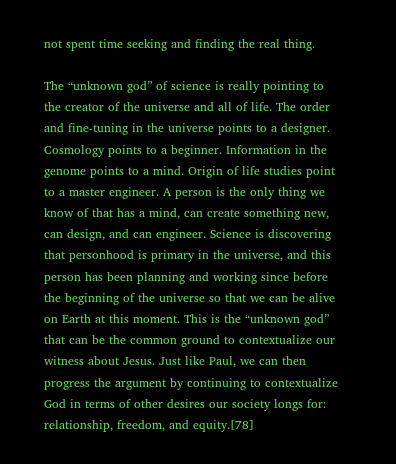not spent time seeking and finding the real thing.

The “unknown god” of science is really pointing to the creator of the universe and all of life. The order and fine-tuning in the universe points to a designer. Cosmology points to a beginner. Information in the genome points to a mind. Origin of life studies point to a master engineer. A person is the only thing we know of that has a mind, can create something new, can design, and can engineer. Science is discovering that personhood is primary in the universe, and this person has been planning and working since before the beginning of the universe so that we can be alive on Earth at this moment. This is the “unknown god” that can be the common ground to contextualize our witness about Jesus. Just like Paul, we can then progress the argument by continuing to contextualize God in terms of other desires our society longs for: relationship, freedom, and equity.[78]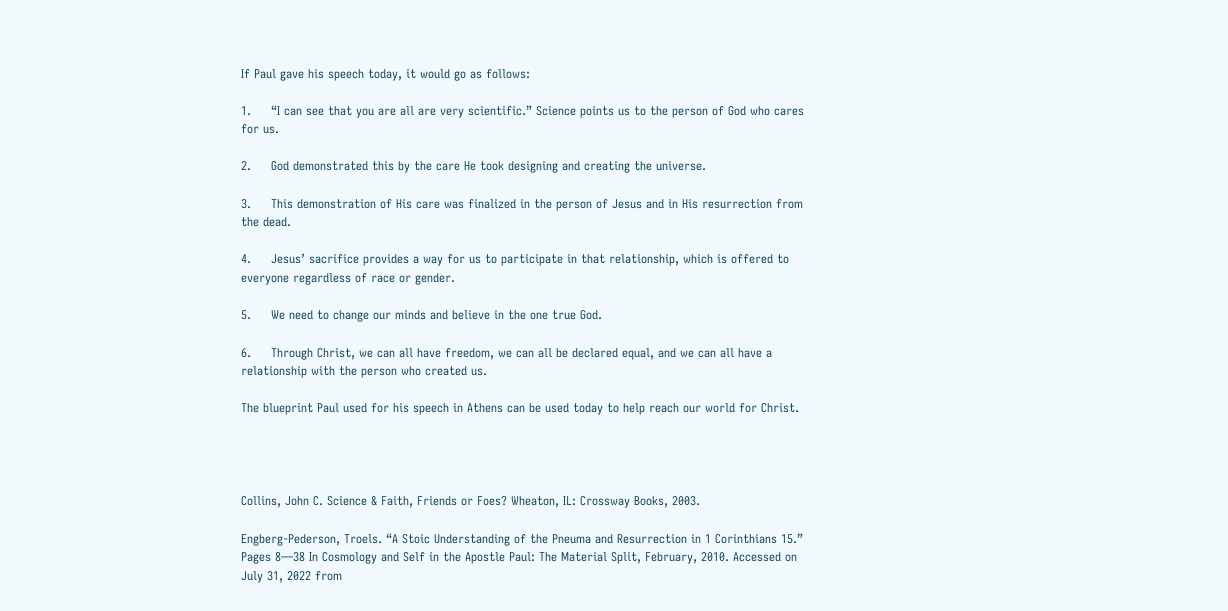If Paul gave his speech today, it would go as follows:

1.     “I can see that you are all are very scientific.” Science points us to the person of God who cares for us.

2.     God demonstrated this by the care He took designing and creating the universe.

3.     This demonstration of His care was finalized in the person of Jesus and in His resurrection from the dead.

4.     Jesus’ sacrifice provides a way for us to participate in that relationship, which is offered to everyone regardless of race or gender.

5.     We need to change our minds and believe in the one true God.

6.     Through Christ, we can all have freedom, we can all be declared equal, and we can all have a relationship with the person who created us.

The blueprint Paul used for his speech in Athens can be used today to help reach our world for Christ.




Collins, John C. Science & Faith, Friends or Foes? Wheaton, IL: Crossway Books, 2003.

Engberg-Pederson, Troels. “A Stoic Understanding of the Pneuma and Resurrection in 1 Corinthians 15.” Pages 8—38 In Cosmology and Self in the Apostle Paul: The Material Split, February, 2010. Accessed on July 31, 2022 from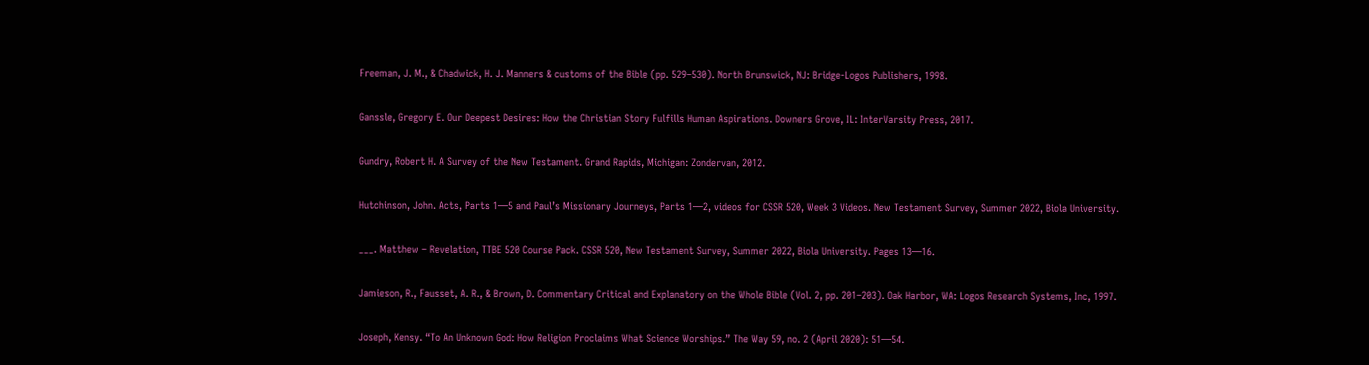Freeman, J. M., & Chadwick, H. J. Manners & customs of the Bible (pp. 529–530). North Brunswick, NJ: Bridge-Logos Publishers, 1998.

Ganssle, Gregory E. Our Deepest Desires: How the Christian Story Fulfills Human Aspirations. Downers Grove, IL: InterVarsity Press, 2017.

Gundry, Robert H. A Survey of the New Testament. Grand Rapids, Michigan: Zondervan, 2012.

Hutchinson, John. Acts, Parts 1—5 and Paul’s Missionary Journeys, Parts 1—2, videos for CSSR 520, Week 3 Videos. New Testament Survey, Summer 2022, Biola University.

___. Matthew – Revelation, TTBE 520 Course Pack. CSSR 520, New Testament Survey, Summer 2022, Biola University. Pages 13—16.

Jamieson, R., Fausset, A. R., & Brown, D. Commentary Critical and Explanatory on the Whole Bible (Vol. 2, pp. 201–203). Oak Harbor, WA: Logos Research Systems, Inc, 1997.

Joseph, Kensy. “To An Unknown God: How Religion Proclaims What Science Worships.” The Way 59, no. 2 (April 2020): 51—54.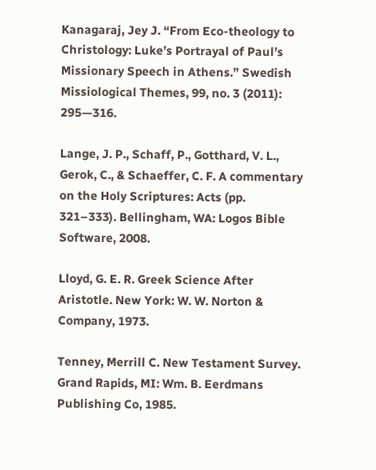Kanagaraj, Jey J. “From Eco-theology to Christology: Luke’s Portrayal of Paul’s Missionary Speech in Athens.” Swedish Missiological Themes, 99, no. 3 (2011): 295—316.

Lange, J. P., Schaff, P., Gotthard, V. L., Gerok, C., & Schaeffer, C. F. A commentary on the Holy Scriptures: Acts (pp. 321–333). Bellingham, WA: Logos Bible Software, 2008.

Lloyd, G. E. R. Greek Science After Aristotle. New York: W. W. Norton & Company, 1973.

Tenney, Merrill C. New Testament Survey. Grand Rapids, MI: Wm. B. Eerdmans Publishing Co, 1985.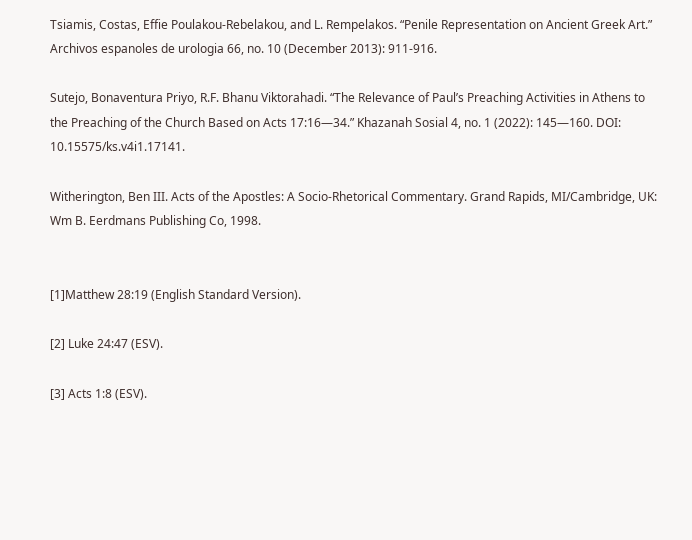Tsiamis, Costas, Effie Poulakou-Rebelakou, and L. Rempelakos. “Penile Representation on Ancient Greek Art.” Archivos espanoles de urologia 66, no. 10 (December 2013): 911-916.

Sutejo, Bonaventura Priyo, R.F. Bhanu Viktorahadi. “The Relevance of Paul’s Preaching Activities in Athens to the Preaching of the Church Based on Acts 17:16—34.” Khazanah Sosial 4, no. 1 (2022): 145—160. DOI: 10.15575/ks.v4i1.17141.

Witherington, Ben III. Acts of the Apostles: A Socio-Rhetorical Commentary. Grand Rapids, MI/Cambridge, UK: Wm B. Eerdmans Publishing Co, 1998.


[1]Matthew 28:19 (English Standard Version).

[2] Luke 24:47 (ESV).

[3] Acts 1:8 (ESV).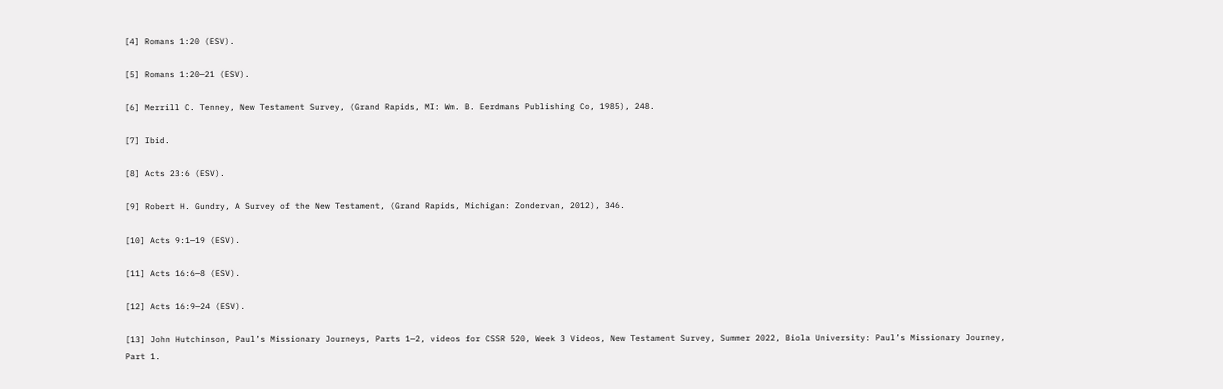[4] Romans 1:20 (ESV).

[5] Romans 1:20—21 (ESV).

[6] Merrill C. Tenney, New Testament Survey, (Grand Rapids, MI: Wm. B. Eerdmans Publishing Co, 1985), 248.

[7] Ibid.

[8] Acts 23:6 (ESV).

[9] Robert H. Gundry, A Survey of the New Testament, (Grand Rapids, Michigan: Zondervan, 2012), 346.

[10] Acts 9:1—19 (ESV).

[11] Acts 16:6—8 (ESV).

[12] Acts 16:9—24 (ESV).

[13] John Hutchinson, Paul’s Missionary Journeys, Parts 1—2, videos for CSSR 520, Week 3 Videos, New Testament Survey, Summer 2022, Biola University: Paul’s Missionary Journey, Part 1.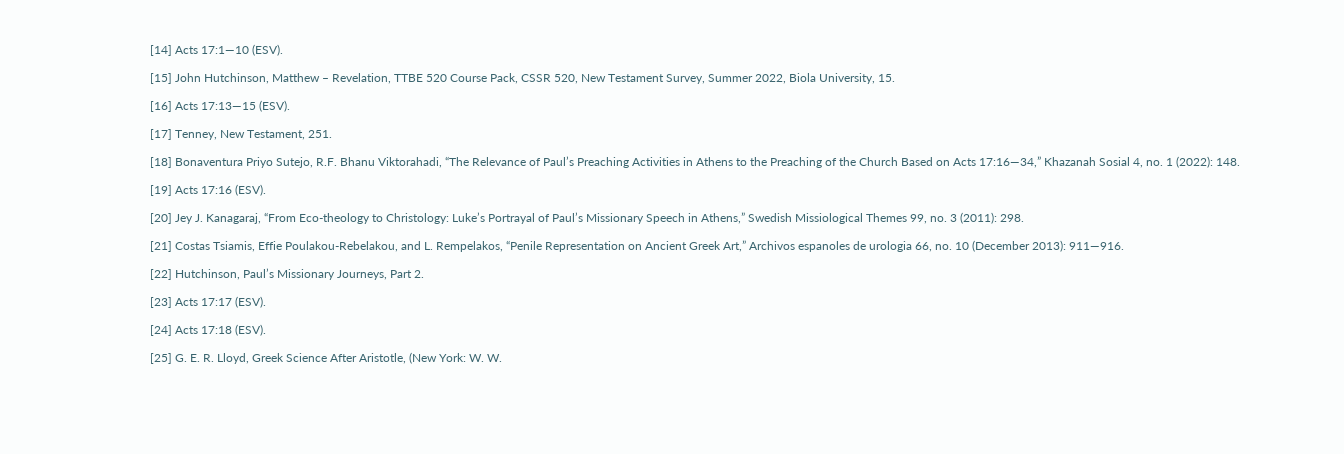[14] Acts 17:1—10 (ESV).

[15] John Hutchinson, Matthew – Revelation, TTBE 520 Course Pack, CSSR 520, New Testament Survey, Summer 2022, Biola University, 15.

[16] Acts 17:13—15 (ESV).

[17] Tenney, New Testament, 251.

[18] Bonaventura Priyo Sutejo, R.F. Bhanu Viktorahadi, “The Relevance of Paul’s Preaching Activities in Athens to the Preaching of the Church Based on Acts 17:16—34,” Khazanah Sosial 4, no. 1 (2022): 148.

[19] Acts 17:16 (ESV).

[20] Jey J. Kanagaraj, “From Eco-theology to Christology: Luke’s Portrayal of Paul’s Missionary Speech in Athens,” Swedish Missiological Themes 99, no. 3 (2011): 298.

[21] Costas Tsiamis, Effie Poulakou-Rebelakou, and L. Rempelakos, “Penile Representation on Ancient Greek Art,” Archivos espanoles de urologia 66, no. 10 (December 2013): 911—916.

[22] Hutchinson, Paul’s Missionary Journeys, Part 2.

[23] Acts 17:17 (ESV).

[24] Acts 17:18 (ESV).

[25] G. E. R. Lloyd, Greek Science After Aristotle, (New York: W. W.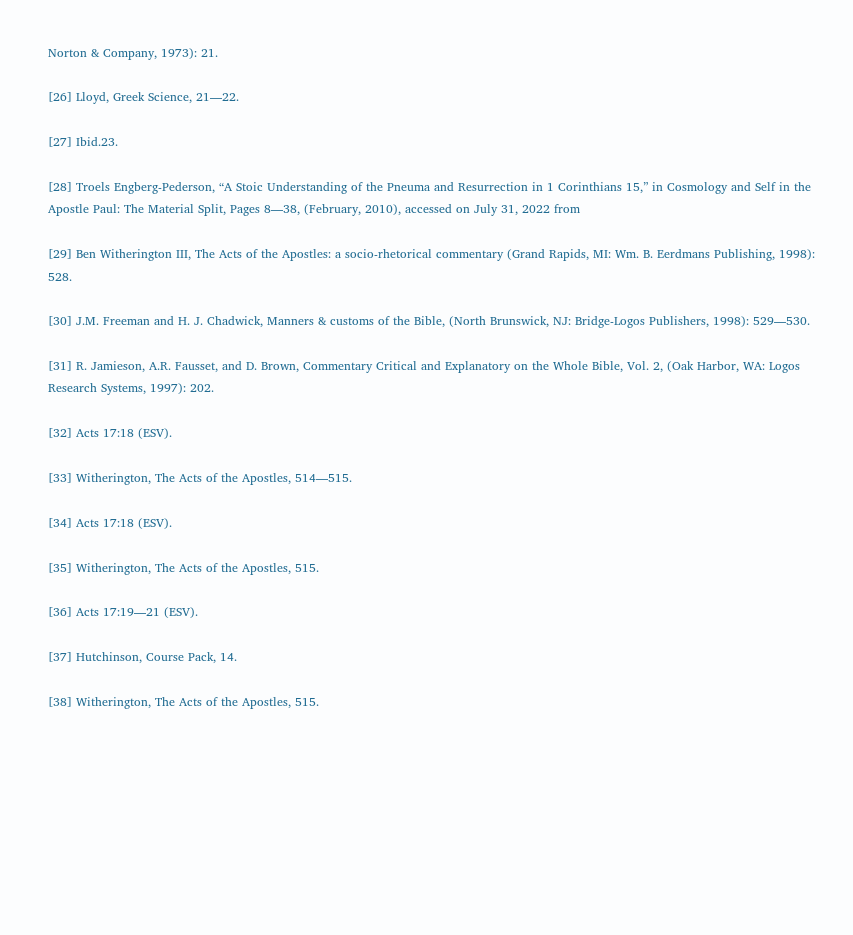Norton & Company, 1973): 21.

[26] Lloyd, Greek Science, 21—22.

[27] Ibid.23.

[28] Troels Engberg-Pederson, “A Stoic Understanding of the Pneuma and Resurrection in 1 Corinthians 15,” in Cosmology and Self in the Apostle Paul: The Material Split, Pages 8—38, (February, 2010), accessed on July 31, 2022 from

[29] Ben Witherington III, The Acts of the Apostles: a socio-rhetorical commentary (Grand Rapids, MI: Wm. B. Eerdmans Publishing, 1998): 528.

[30] J.M. Freeman and H. J. Chadwick, Manners & customs of the Bible, (North Brunswick, NJ: Bridge-Logos Publishers, 1998): 529—530.

[31] R. Jamieson, A.R. Fausset, and D. Brown, Commentary Critical and Explanatory on the Whole Bible, Vol. 2, (Oak Harbor, WA: Logos Research Systems, 1997): 202.

[32] Acts 17:18 (ESV).

[33] Witherington, The Acts of the Apostles, 514—515.

[34] Acts 17:18 (ESV).

[35] Witherington, The Acts of the Apostles, 515.

[36] Acts 17:19—21 (ESV).

[37] Hutchinson, Course Pack, 14.

[38] Witherington, The Acts of the Apostles, 515.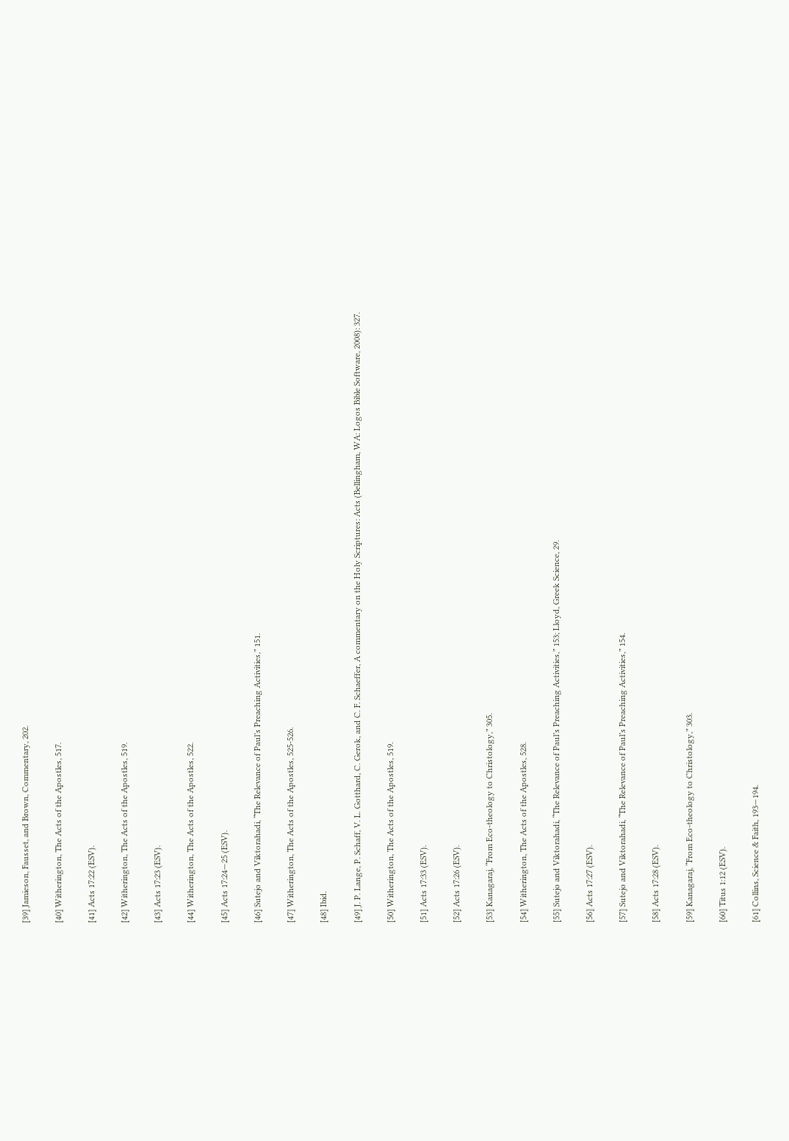[39] Jamieson, Fausset, and Brown, Commentary, 202.

[40] Witherington, The Acts of the Apostles, 517.

[41] Acts 17:22 (ESV).

[42] Witherington, The Acts of the Apostles, 519.

[43] Acts 17:23 (ESV).

[44] Witherington, The Acts of the Apostles, 522.

[45] Acts 17:24—25 (ESV).

[46] Sutejo and Viktorahadi, “The Relevance of Paul’s Preaching Activities,” 151.

[47] Witherington, The Acts of the Apostles, 525-526.

[48] Ibid.

[49] J. P. Lange, P. Schaff, V. L. Gotthard, C. Gerok, and C. F. Schaeffer, A commentary on the Holy Scriptures: Acts (Bellingham, WA: Logos Bible Software, 2008): 327.

[50] Witherington, The Acts of the Apostles, 519.

[51] Acts 17:33 (ESV).

[52] Acts 17:26 (ESV).

[53] Kanagaraj, “From Eco-theology to Christology,” 305.

[54] Witherington, The Acts of the Apostles, 528.

[55] Sutejo and Viktorahadi, “The Relevance of Paul’s Preaching Activities,” 153; Lloyd, Greek Science, 29.

[56] Acts 17:27 (ESV).

[57] Sutejo and Viktorahadi, “The Relevance of Paul’s Preaching Activities,” 154.

[58] Acts 17:28 (ESV).

[59] Kanagaraj, “From Eco-theology to Christology,” 303.

[60] Titus 1:12 (ESV).

[61] Collins, Science & Faith, 193—194.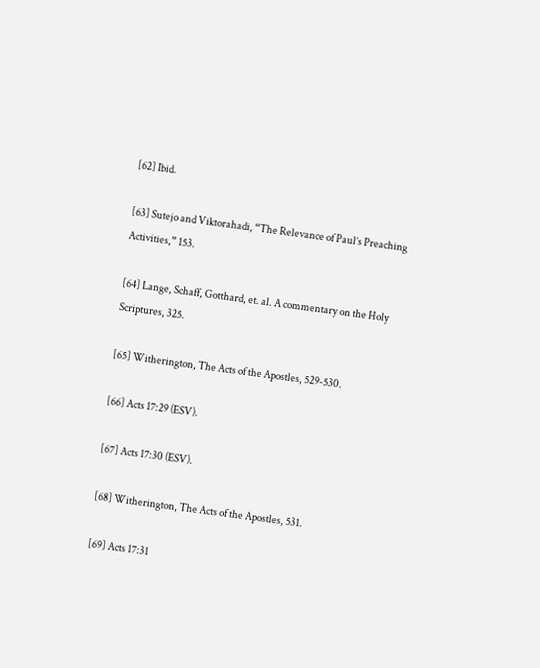[62] Ibid.

[63] Sutejo and Viktorahadi, “The Relevance of Paul’s Preaching Activities,” 153.

[64] Lange, Schaff, Gotthard, et. al. A commentary on the Holy Scriptures, 325.

[65] Witherington, The Acts of the Apostles, 529-530.

[66] Acts 17:29 (ESV).

[67] Acts 17:30 (ESV).

[68] Witherington, The Acts of the Apostles, 531.

[69] Acts 17:31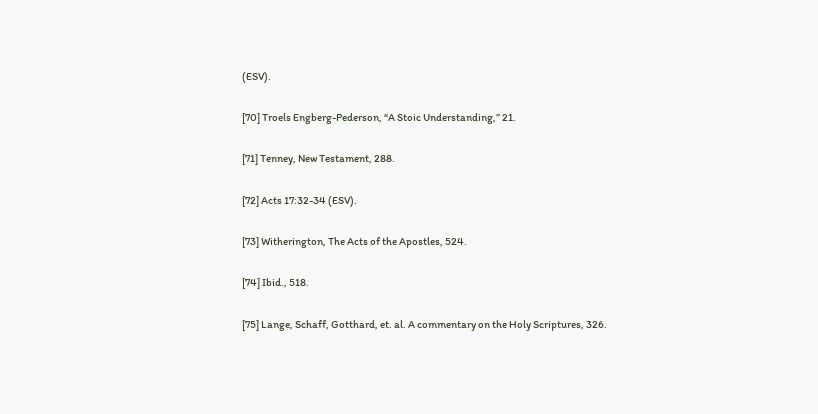(ESV).

[70] Troels Engberg-Pederson, “A Stoic Understanding,” 21.

[71] Tenney, New Testament, 288.

[72] Acts 17:32-34 (ESV).

[73] Witherington, The Acts of the Apostles, 524.

[74] Ibid., 518.

[75] Lange, Schaff, Gotthard, et. al. A commentary on the Holy Scriptures, 326.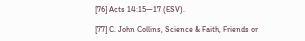[76] Acts 14:15—17 (ESV).

[77] C. John Collins, Science & Faith, Friends or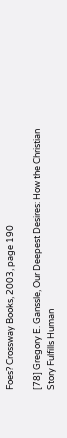Foes? Crossway Books, 2003, page 190

[78] Gregory E. Ganssle, Our Deepest Desires: How the Christian Story Fulfills Human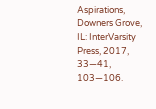Aspirations, Downers Grove, IL: InterVarsity Press, 2017, 33—41, 103—106.